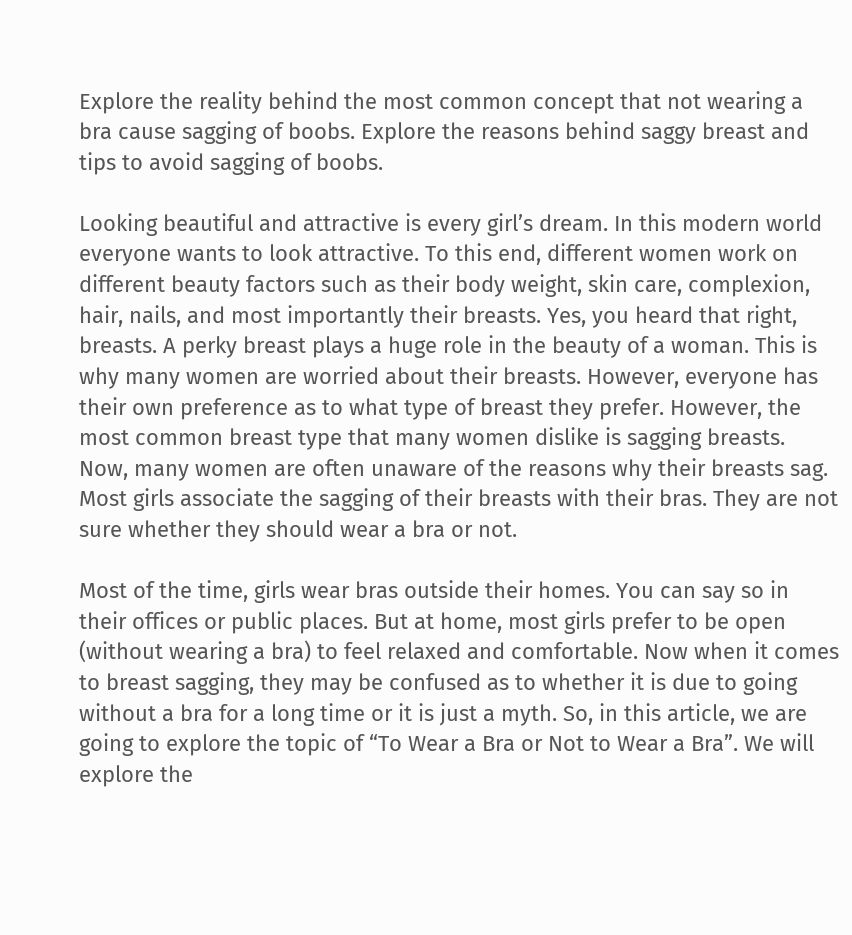Explore the reality behind the most common concept that not wearing a bra cause sagging of boobs. Explore the reasons behind saggy breast and tips to avoid sagging of boobs.

Looking beautiful and attractive is every girl’s dream. In this modern world everyone wants to look attractive. To this end, different women work on different beauty factors such as their body weight, skin care, complexion, hair, nails, and most importantly their breasts. Yes, you heard that right, breasts. A perky breast plays a huge role in the beauty of a woman. This is why many women are worried about their breasts. However, everyone has their own preference as to what type of breast they prefer. However, the most common breast type that many women dislike is sagging breasts. Now, many women are often unaware of the reasons why their breasts sag. Most girls associate the sagging of their breasts with their bras. They are not sure whether they should wear a bra or not.

Most of the time, girls wear bras outside their homes. You can say so in their offices or public places. But at home, most girls prefer to be open (without wearing a bra) to feel relaxed and comfortable. Now when it comes to breast sagging, they may be confused as to whether it is due to going without a bra for a long time or it is just a myth. So, in this article, we are going to explore the topic of “To Wear a Bra or Not to Wear a Bra”. We will explore the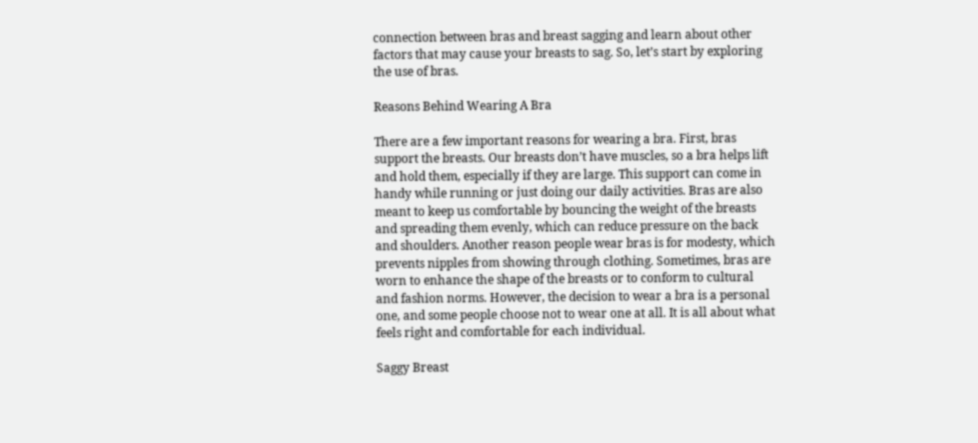connection between bras and breast sagging and learn about other factors that may cause your breasts to sag. So, let’s start by exploring the use of bras.

Reasons Behind Wearing A Bra

There are a few important reasons for wearing a bra. First, bras support the breasts. Our breasts don’t have muscles, so a bra helps lift and hold them, especially if they are large. This support can come in handy while running or just doing our daily activities. Bras are also meant to keep us comfortable by bouncing the weight of the breasts and spreading them evenly, which can reduce pressure on the back and shoulders. Another reason people wear bras is for modesty, which prevents nipples from showing through clothing. Sometimes, bras are worn to enhance the shape of the breasts or to conform to cultural and fashion norms. However, the decision to wear a bra is a personal one, and some people choose not to wear one at all. It is all about what feels right and comfortable for each individual.

Saggy Breast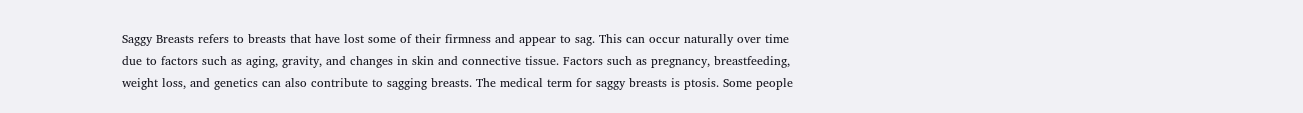Saggy Breasts refers to breasts that have lost some of their firmness and appear to sag. This can occur naturally over time due to factors such as aging, gravity, and changes in skin and connective tissue. Factors such as pregnancy, breastfeeding, weight loss, and genetics can also contribute to sagging breasts. The medical term for saggy breasts is ptosis. Some people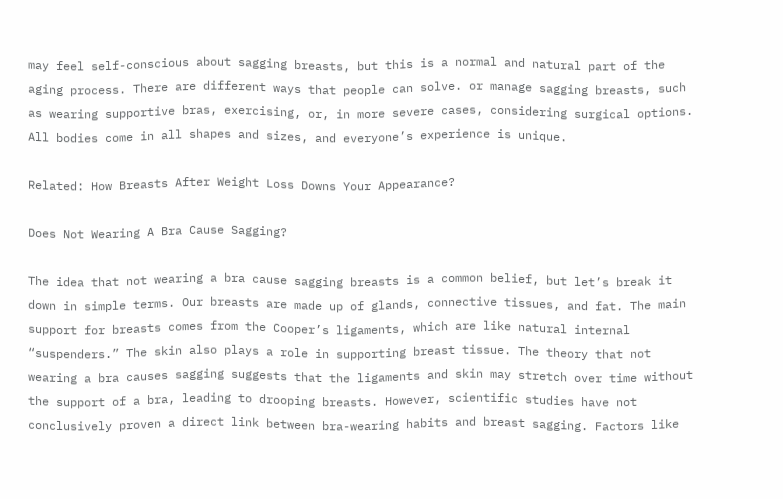may feel self-conscious about sagging breasts, but this is a normal and natural part of the aging process. There are different ways that people can solve. or manage sagging breasts, such as wearing supportive bras, exercising, or, in more severe cases, considering surgical options. All bodies come in all shapes and sizes, and everyone’s experience is unique.

Related: How Breasts After Weight Loss Downs Your Appearance?

Does Not Wearing A Bra Cause Sagging?

The idea that not wearing a bra cause sagging breasts is a common belief, but let’s break it down in simple terms. Our breasts are made up of glands, connective tissues, and fat. The main support for breasts comes from the Cooper’s ligaments, which are like natural internal “suspenders.” The skin also plays a role in supporting breast tissue. The theory that not wearing a bra causes sagging suggests that the ligaments and skin may stretch over time without the support of a bra, leading to drooping breasts. However, scientific studies have not conclusively proven a direct link between bra-wearing habits and breast sagging. Factors like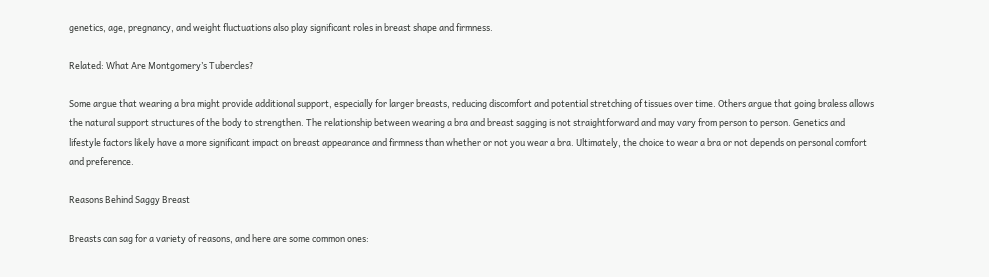genetics, age, pregnancy, and weight fluctuations also play significant roles in breast shape and firmness.

Related: What Are Montgomery’s Tubercles?

Some argue that wearing a bra might provide additional support, especially for larger breasts, reducing discomfort and potential stretching of tissues over time. Others argue that going braless allows the natural support structures of the body to strengthen. The relationship between wearing a bra and breast sagging is not straightforward and may vary from person to person. Genetics and lifestyle factors likely have a more significant impact on breast appearance and firmness than whether or not you wear a bra. Ultimately, the choice to wear a bra or not depends on personal comfort and preference.

Reasons Behind Saggy Breast

Breasts can sag for a variety of reasons, and here are some common ones: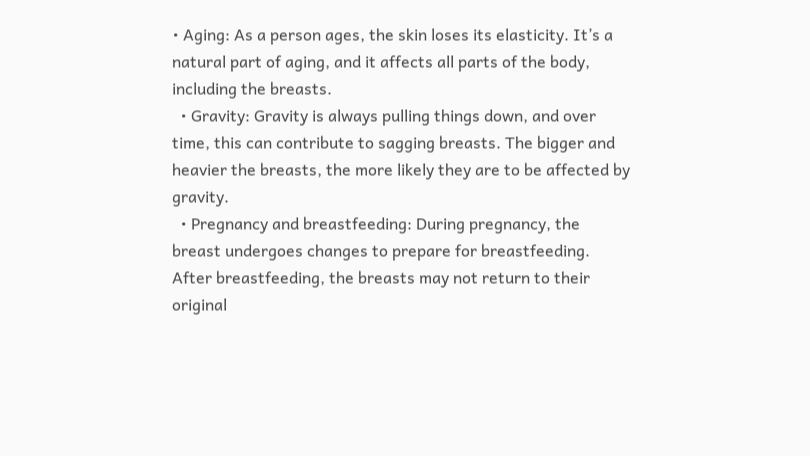• Aging: As a person ages, the skin loses its elasticity. It’s a natural part of aging, and it affects all parts of the body, including the breasts.
  • Gravity: Gravity is always pulling things down, and over time, this can contribute to sagging breasts. The bigger and heavier the breasts, the more likely they are to be affected by gravity.
  • Pregnancy and breastfeeding: During pregnancy, the breast undergoes changes to prepare for breastfeeding. After breastfeeding, the breasts may not return to their original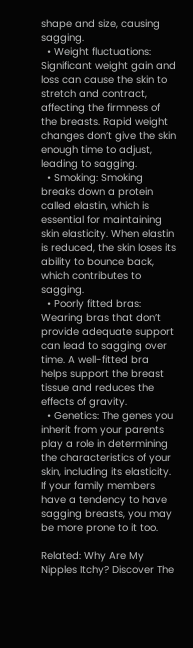shape and size, causing sagging.
  • Weight fluctuations: Significant weight gain and loss can cause the skin to stretch and contract, affecting the firmness of the breasts. Rapid weight changes don’t give the skin enough time to adjust, leading to sagging.
  • Smoking: Smoking breaks down a protein called elastin, which is essential for maintaining skin elasticity. When elastin is reduced, the skin loses its ability to bounce back, which contributes to sagging.
  • Poorly fitted bras: Wearing bras that don’t provide adequate support can lead to sagging over time. A well-fitted bra helps support the breast tissue and reduces the effects of gravity.
  • Genetics: The genes you inherit from your parents play a role in determining the characteristics of your skin, including its elasticity. If your family members have a tendency to have sagging breasts, you may be more prone to it too.

Related: Why Are My Nipples Itchy? Discover The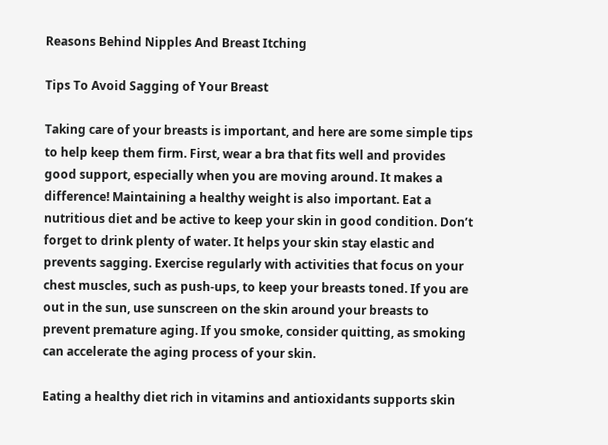Reasons Behind Nipples And Breast Itching

Tips To Avoid Sagging of Your Breast

Taking care of your breasts is important, and here are some simple tips to help keep them firm. First, wear a bra that fits well and provides good support, especially when you are moving around. It makes a difference! Maintaining a healthy weight is also important. Eat a nutritious diet and be active to keep your skin in good condition. Don’t forget to drink plenty of water. It helps your skin stay elastic and prevents sagging. Exercise regularly with activities that focus on your chest muscles, such as push-ups, to keep your breasts toned. If you are out in the sun, use sunscreen on the skin around your breasts to prevent premature aging. If you smoke, consider quitting, as smoking can accelerate the aging process of your skin.

Eating a healthy diet rich in vitamins and antioxidants supports skin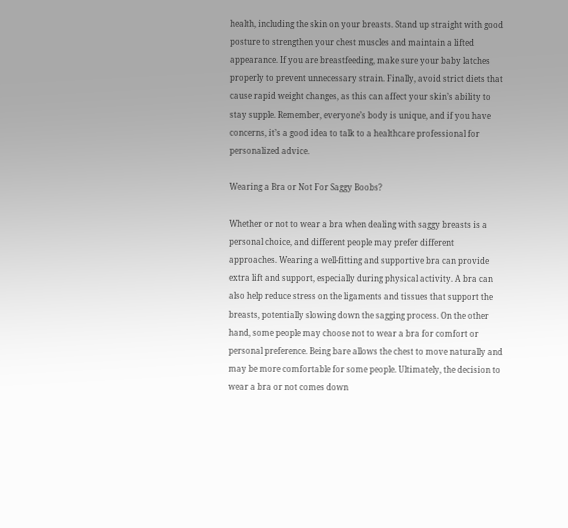health, including the skin on your breasts. Stand up straight with good posture to strengthen your chest muscles and maintain a lifted appearance. If you are breastfeeding, make sure your baby latches properly to prevent unnecessary strain. Finally, avoid strict diets that cause rapid weight changes, as this can affect your skin’s ability to stay supple. Remember, everyone’s body is unique, and if you have concerns, it’s a good idea to talk to a healthcare professional for personalized advice.

Wearing a Bra or Not For Saggy Boobs?

Whether or not to wear a bra when dealing with saggy breasts is a personal choice, and different people may prefer different approaches. Wearing a well-fitting and supportive bra can provide extra lift and support, especially during physical activity. A bra can also help reduce stress on the ligaments and tissues that support the breasts, potentially slowing down the sagging process. On the other hand, some people may choose not to wear a bra for comfort or personal preference. Being bare allows the chest to move naturally and may be more comfortable for some people. Ultimately, the decision to wear a bra or not comes down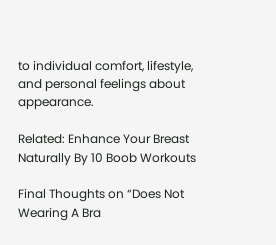to individual comfort, lifestyle, and personal feelings about appearance.

Related: Enhance Your Breast Naturally By 10 Boob Workouts

Final Thoughts on “Does Not Wearing A Bra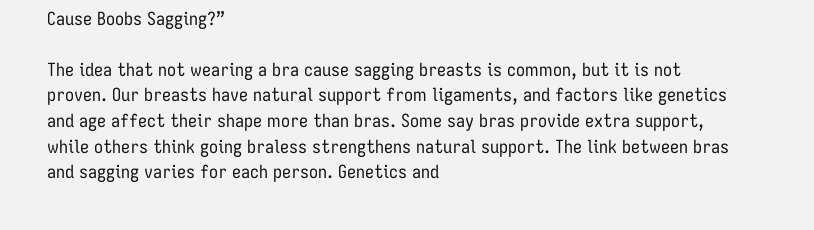Cause Boobs Sagging?”

The idea that not wearing a bra cause sagging breasts is common, but it is not proven. Our breasts have natural support from ligaments, and factors like genetics and age affect their shape more than bras. Some say bras provide extra support, while others think going braless strengthens natural support. The link between bras and sagging varies for each person. Genetics and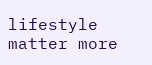lifestyle matter more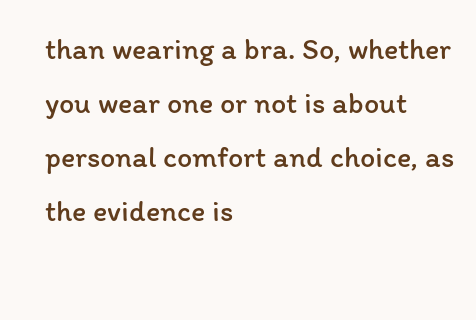than wearing a bra. So, whether you wear one or not is about personal comfort and choice, as the evidence is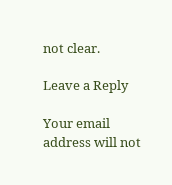not clear.

Leave a Reply

Your email address will not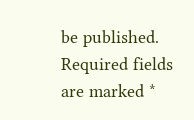be published. Required fields are marked *